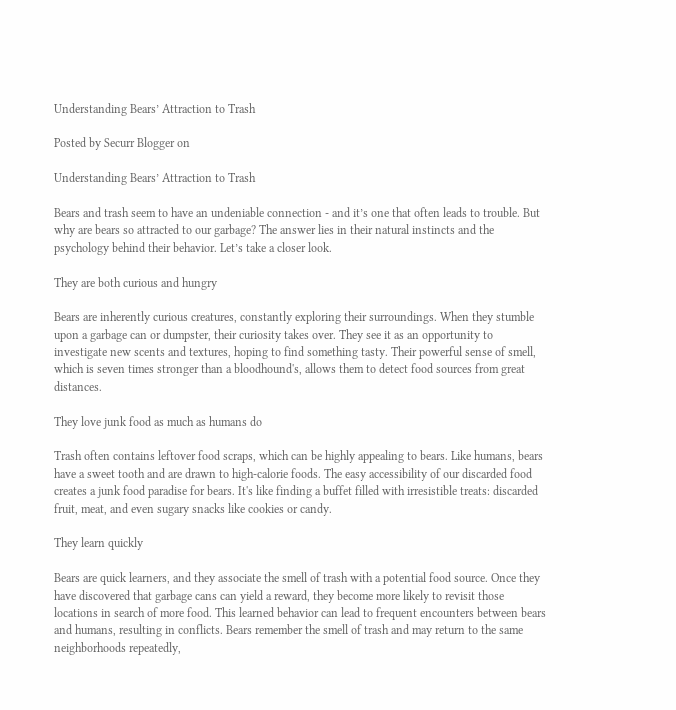Understanding Bears’ Attraction to Trash

Posted by Securr Blogger on

Understanding Bears’ Attraction to Trash

Bears and trash seem to have an undeniable connection - and it’s one that often leads to trouble. But why are bears so attracted to our garbage? The answer lies in their natural instincts and the psychology behind their behavior. Let’s take a closer look.

They are both curious and hungry

Bears are inherently curious creatures, constantly exploring their surroundings. When they stumble upon a garbage can or dumpster, their curiosity takes over. They see it as an opportunity to investigate new scents and textures, hoping to find something tasty. Their powerful sense of smell, which is seven times stronger than a bloodhound's, allows them to detect food sources from great distances.

They love junk food as much as humans do

Trash often contains leftover food scraps, which can be highly appealing to bears. Like humans, bears have a sweet tooth and are drawn to high-calorie foods. The easy accessibility of our discarded food creates a junk food paradise for bears. It's like finding a buffet filled with irresistible treats: discarded fruit, meat, and even sugary snacks like cookies or candy.

They learn quickly

Bears are quick learners, and they associate the smell of trash with a potential food source. Once they have discovered that garbage cans can yield a reward, they become more likely to revisit those locations in search of more food. This learned behavior can lead to frequent encounters between bears and humans, resulting in conflicts. Bears remember the smell of trash and may return to the same neighborhoods repeatedly,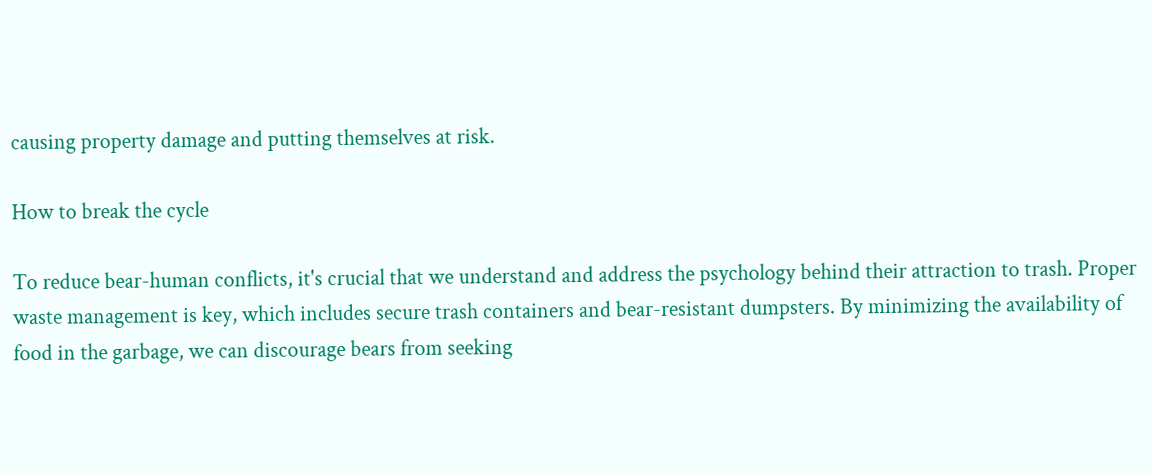causing property damage and putting themselves at risk.

How to break the cycle

To reduce bear-human conflicts, it's crucial that we understand and address the psychology behind their attraction to trash. Proper waste management is key, which includes secure trash containers and bear-resistant dumpsters. By minimizing the availability of food in the garbage, we can discourage bears from seeking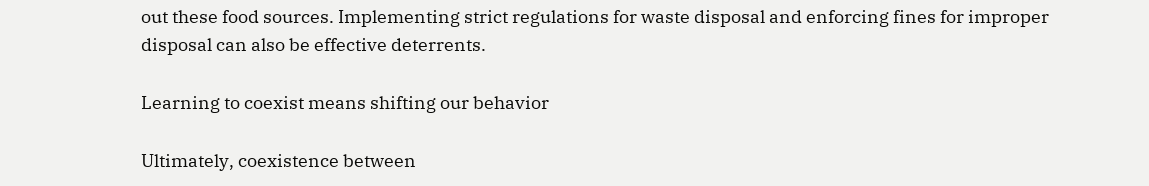out these food sources. Implementing strict regulations for waste disposal and enforcing fines for improper disposal can also be effective deterrents.

Learning to coexist means shifting our behavior

Ultimately, coexistence between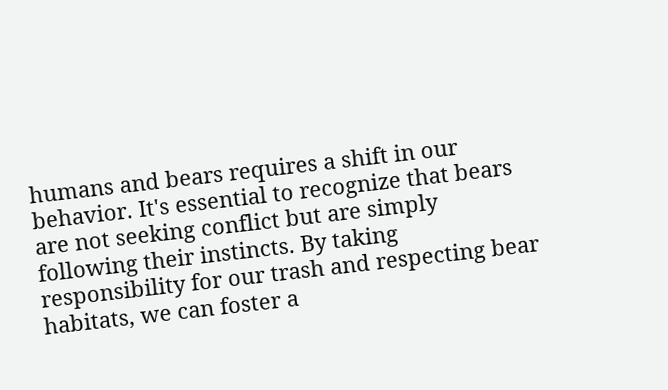humans and bears requires a shift in our behavior. It's essential to recognize that bears are not seeking conflict but are simply following their instincts. By taking responsibility for our trash and respecting bear habitats, we can foster a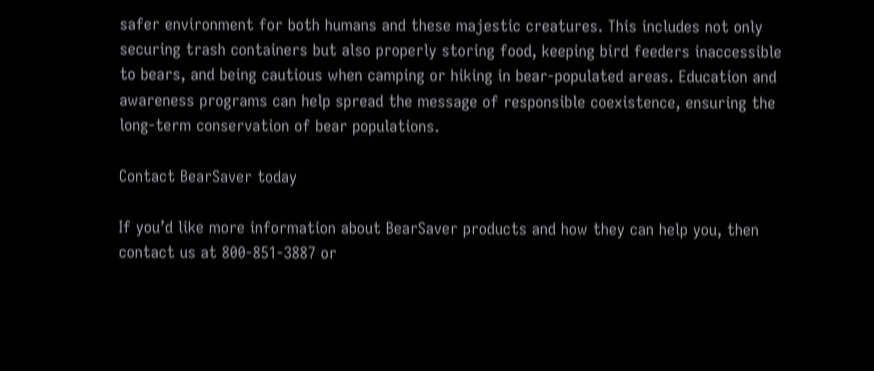safer environment for both humans and these majestic creatures. This includes not only securing trash containers but also properly storing food, keeping bird feeders inaccessible to bears, and being cautious when camping or hiking in bear-populated areas. Education and awareness programs can help spread the message of responsible coexistence, ensuring the long-term conservation of bear populations.

Contact BearSaver today

If you’d like more information about BearSaver products and how they can help you, then contact us at 800-851-3887 or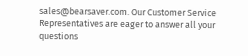sales@bearsaver.com. Our Customer Service Representatives are eager to answer all your questions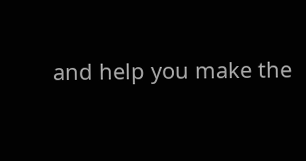and help you make the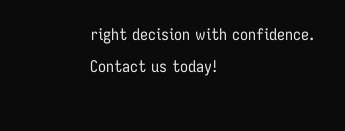right decision with confidence. Contact us today!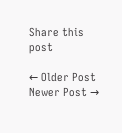Share this post

← Older Post Newer Post →